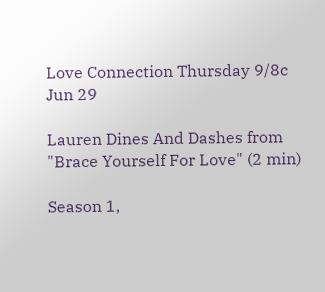Love Connection Thursday 9/8c Jun 29

Lauren Dines And Dashes from "Brace Yourself For Love" (2 min)

Season 1,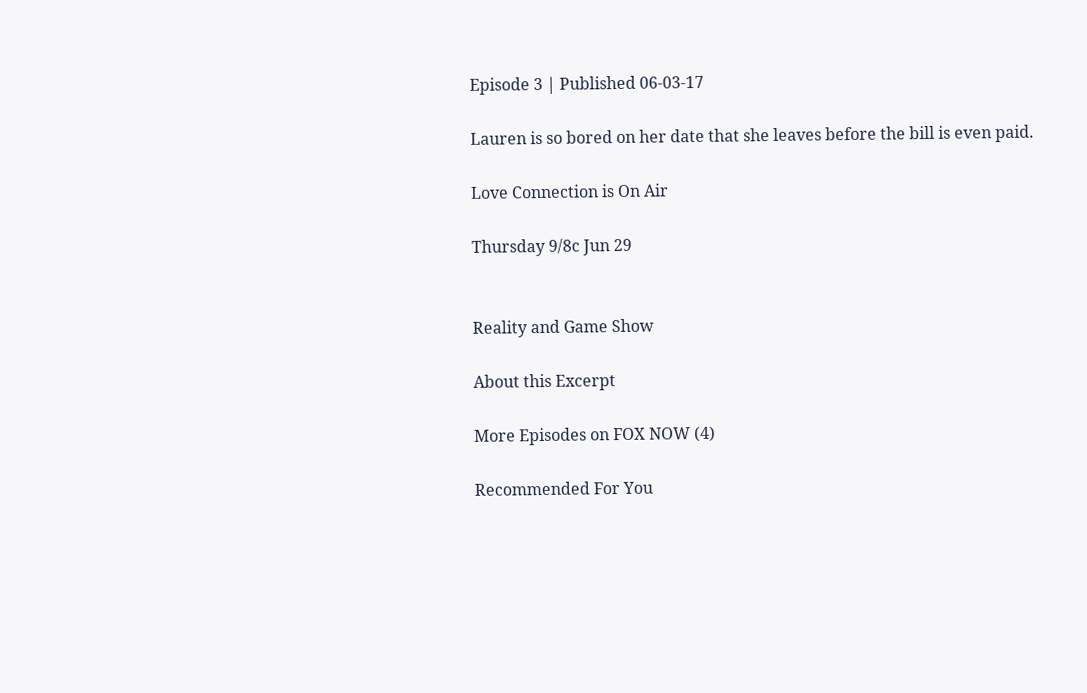Episode 3 | Published 06-03-17

Lauren is so bored on her date that she leaves before the bill is even paid.

Love Connection is On Air

Thursday 9/8c Jun 29


Reality and Game Show

About this Excerpt

More Episodes on FOX NOW (4)

Recommended For You